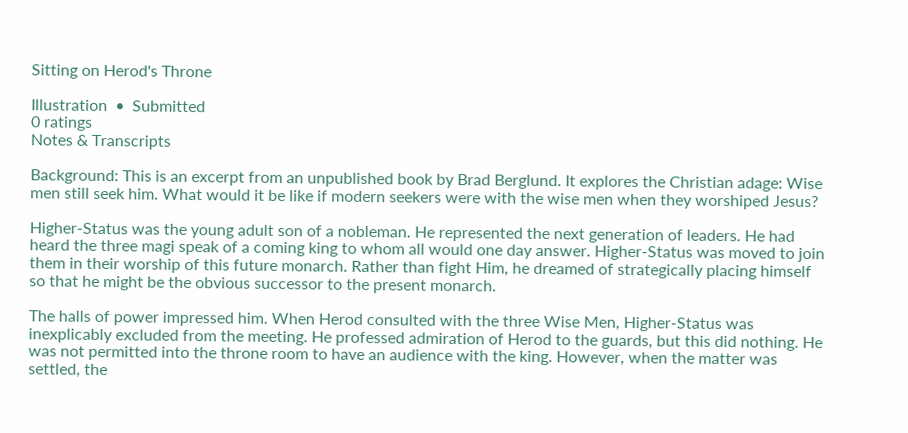Sitting on Herod's Throne

Illustration  •  Submitted
0 ratings
Notes & Transcripts

Background: This is an excerpt from an unpublished book by Brad Berglund. It explores the Christian adage: Wise men still seek him. What would it be like if modern seekers were with the wise men when they worshiped Jesus?

Higher-Status was the young adult son of a nobleman. He represented the next generation of leaders. He had heard the three magi speak of a coming king to whom all would one day answer. Higher-Status was moved to join them in their worship of this future monarch. Rather than fight Him, he dreamed of strategically placing himself so that he might be the obvious successor to the present monarch.

The halls of power impressed him. When Herod consulted with the three Wise Men, Higher-Status was inexplicably excluded from the meeting. He professed admiration of Herod to the guards, but this did nothing. He was not permitted into the throne room to have an audience with the king. However, when the matter was settled, the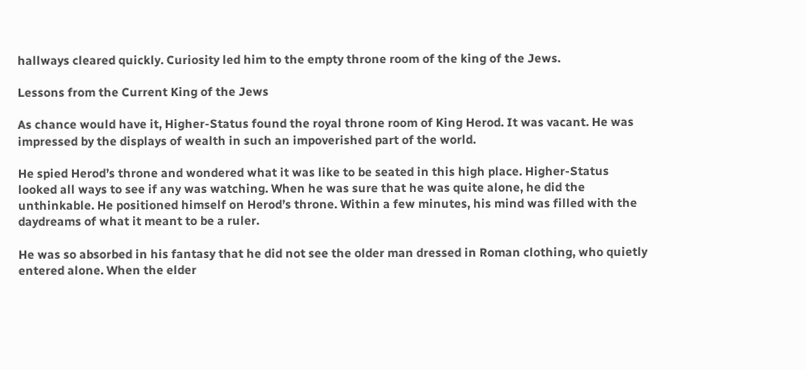hallways cleared quickly. Curiosity led him to the empty throne room of the king of the Jews.

Lessons from the Current King of the Jews

As chance would have it, Higher-Status found the royal throne room of King Herod. It was vacant. He was impressed by the displays of wealth in such an impoverished part of the world.

He spied Herod’s throne and wondered what it was like to be seated in this high place. Higher-Status looked all ways to see if any was watching. When he was sure that he was quite alone, he did the unthinkable. He positioned himself on Herod’s throne. Within a few minutes, his mind was filled with the daydreams of what it meant to be a ruler.

He was so absorbed in his fantasy that he did not see the older man dressed in Roman clothing, who quietly entered alone. When the elder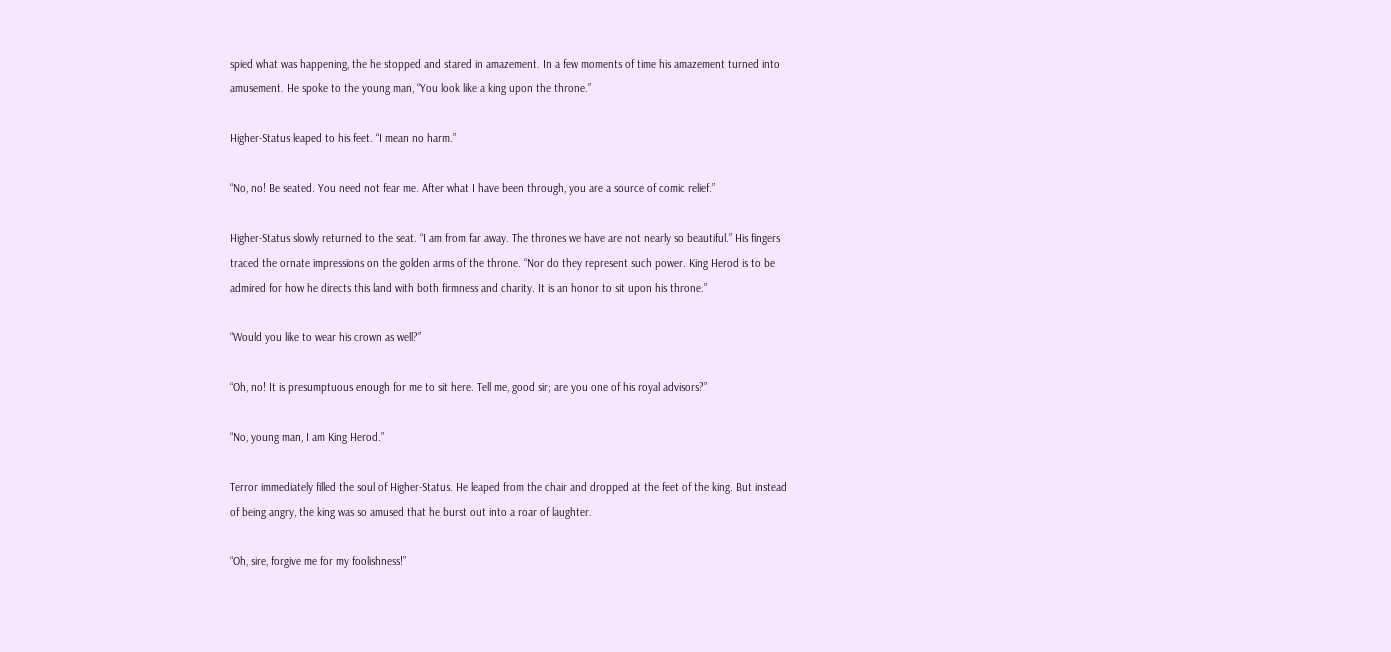spied what was happening, the he stopped and stared in amazement. In a few moments of time his amazement turned into amusement. He spoke to the young man, “You look like a king upon the throne.”

Higher-Status leaped to his feet. “I mean no harm.”

“No, no! Be seated. You need not fear me. After what I have been through, you are a source of comic relief.”

Higher-Status slowly returned to the seat. “I am from far away. The thrones we have are not nearly so beautiful.” His fingers traced the ornate impressions on the golden arms of the throne. “Nor do they represent such power. King Herod is to be admired for how he directs this land with both firmness and charity. It is an honor to sit upon his throne.”

“Would you like to wear his crown as well?”

“Oh, no! It is presumptuous enough for me to sit here. Tell me, good sir; are you one of his royal advisors?”

“No, young man, I am King Herod.”

Terror immediately filled the soul of Higher-Status. He leaped from the chair and dropped at the feet of the king. But instead of being angry, the king was so amused that he burst out into a roar of laughter.

“Oh, sire, forgive me for my foolishness!”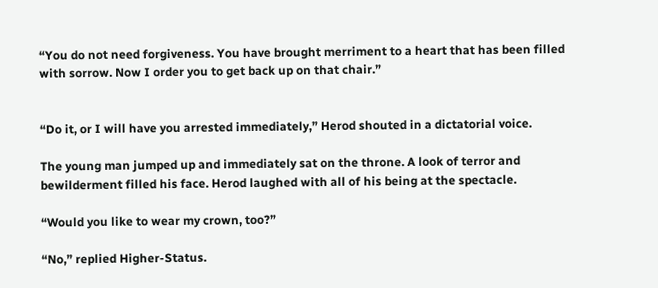“You do not need forgiveness. You have brought merriment to a heart that has been filled with sorrow. Now I order you to get back up on that chair.”


“Do it, or I will have you arrested immediately,” Herod shouted in a dictatorial voice.

The young man jumped up and immediately sat on the throne. A look of terror and bewilderment filled his face. Herod laughed with all of his being at the spectacle.

“Would you like to wear my crown, too?”

“No,” replied Higher-Status.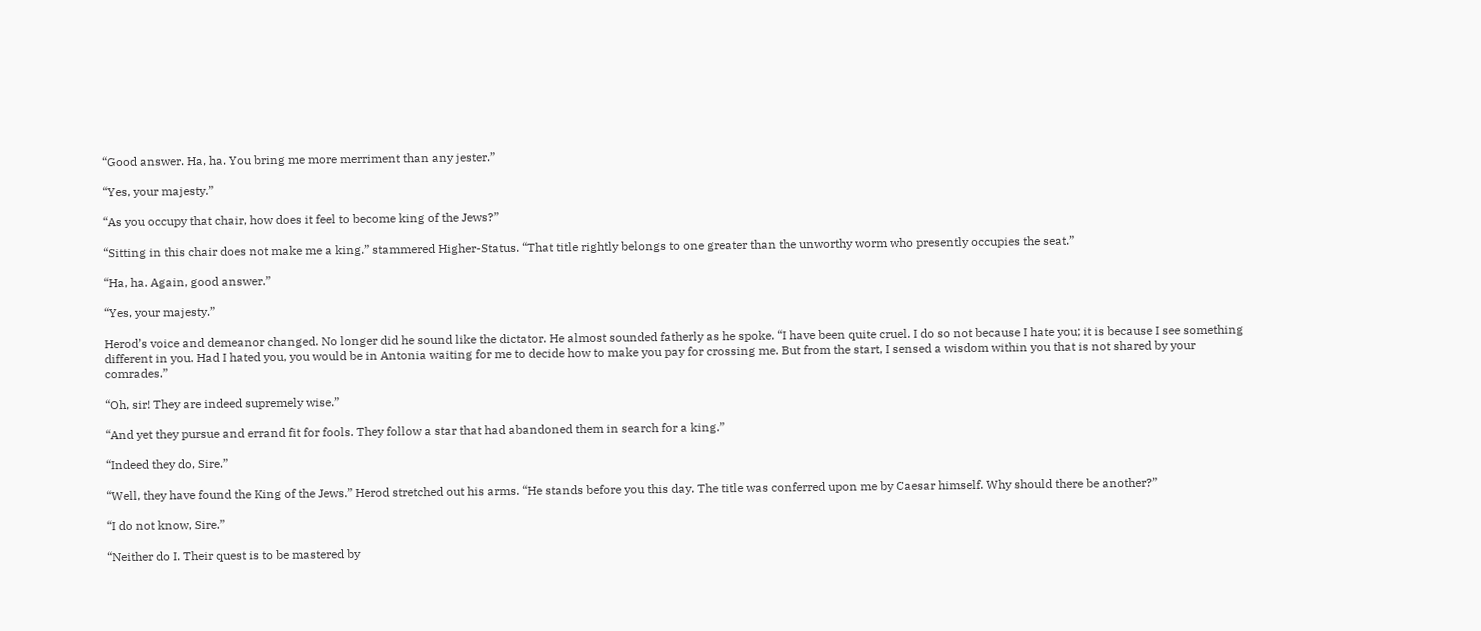“Good answer. Ha, ha. You bring me more merriment than any jester.”

“Yes, your majesty.”

“As you occupy that chair, how does it feel to become king of the Jews?”

“Sitting in this chair does not make me a king.” stammered Higher-Status. “That title rightly belongs to one greater than the unworthy worm who presently occupies the seat.”

“Ha, ha. Again, good answer.”

“Yes, your majesty.”

Herod’s voice and demeanor changed. No longer did he sound like the dictator. He almost sounded fatherly as he spoke. “I have been quite cruel. I do so not because I hate you; it is because I see something different in you. Had I hated you, you would be in Antonia waiting for me to decide how to make you pay for crossing me. But from the start, I sensed a wisdom within you that is not shared by your comrades.”

“Oh, sir! They are indeed supremely wise.”

“And yet they pursue and errand fit for fools. They follow a star that had abandoned them in search for a king.”

“Indeed they do, Sire.”

“Well, they have found the King of the Jews.” Herod stretched out his arms. “He stands before you this day. The title was conferred upon me by Caesar himself. Why should there be another?”

“I do not know, Sire.”

“Neither do I. Their quest is to be mastered by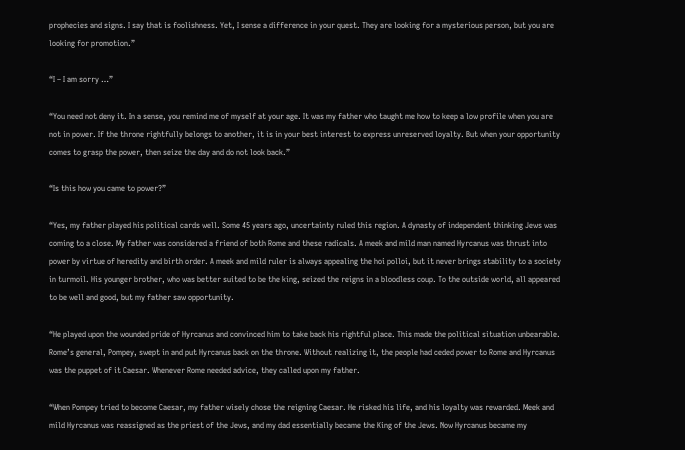prophecies and signs. I say that is foolishness. Yet, I sense a difference in your quest. They are looking for a mysterious person, but you are looking for promotion.”

“I – I am sorry …”

“You need not deny it. In a sense, you remind me of myself at your age. It was my father who taught me how to keep a low profile when you are not in power. If the throne rightfully belongs to another, it is in your best interest to express unreserved loyalty. But when your opportunity comes to grasp the power, then seize the day and do not look back.”

“Is this how you came to power?”

“Yes, my father played his political cards well. Some 45 years ago, uncertainty ruled this region. A dynasty of independent thinking Jews was coming to a close. My father was considered a friend of both Rome and these radicals. A meek and mild man named Hyrcanus was thrust into power by virtue of heredity and birth order. A meek and mild ruler is always appealing the hoi polloi, but it never brings stability to a society in turmoil. His younger brother, who was better suited to be the king, seized the reigns in a bloodless coup. To the outside world, all appeared to be well and good, but my father saw opportunity.

“He played upon the wounded pride of Hyrcanus and convinced him to take back his rightful place. This made the political situation unbearable. Rome’s general, Pompey, swept in and put Hyrcanus back on the throne. Without realizing it, the people had ceded power to Rome and Hyrcanus was the puppet of it Caesar. Whenever Rome needed advice, they called upon my father.

“When Pompey tried to become Caesar, my father wisely chose the reigning Caesar. He risked his life, and his loyalty was rewarded. Meek and mild Hyrcanus was reassigned as the priest of the Jews, and my dad essentially became the King of the Jews. Now Hyrcanus became my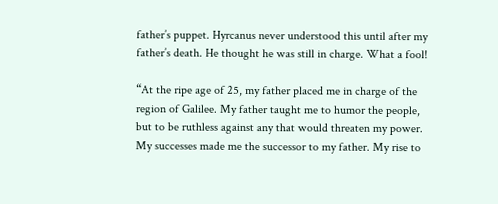father’s puppet. Hyrcanus never understood this until after my father’s death. He thought he was still in charge. What a fool!

“At the ripe age of 25, my father placed me in charge of the region of Galilee. My father taught me to humor the people, but to be ruthless against any that would threaten my power. My successes made me the successor to my father. My rise to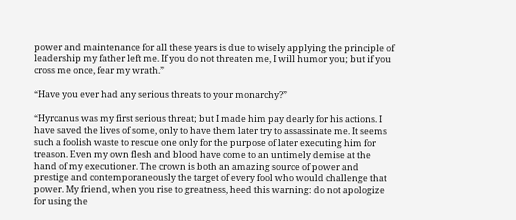power and maintenance for all these years is due to wisely applying the principle of leadership my father left me. If you do not threaten me, I will humor you; but if you cross me once, fear my wrath.”

“Have you ever had any serious threats to your monarchy?”

“Hyrcanus was my first serious threat; but I made him pay dearly for his actions. I have saved the lives of some, only to have them later try to assassinate me. It seems such a foolish waste to rescue one only for the purpose of later executing him for treason. Even my own flesh and blood have come to an untimely demise at the hand of my executioner. The crown is both an amazing source of power and prestige and contemporaneously the target of every fool who would challenge that power. My friend, when you rise to greatness, heed this warning: do not apologize for using the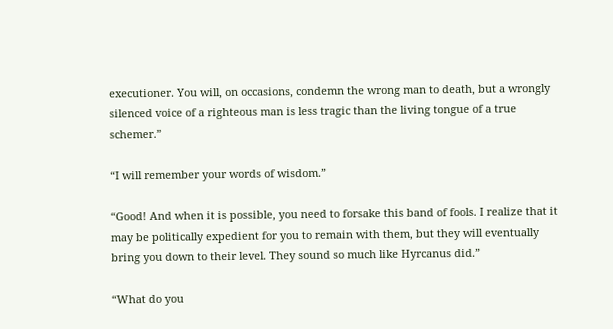executioner. You will, on occasions, condemn the wrong man to death, but a wrongly silenced voice of a righteous man is less tragic than the living tongue of a true schemer.”

“I will remember your words of wisdom.”

“Good! And when it is possible, you need to forsake this band of fools. I realize that it may be politically expedient for you to remain with them, but they will eventually bring you down to their level. They sound so much like Hyrcanus did.”

“What do you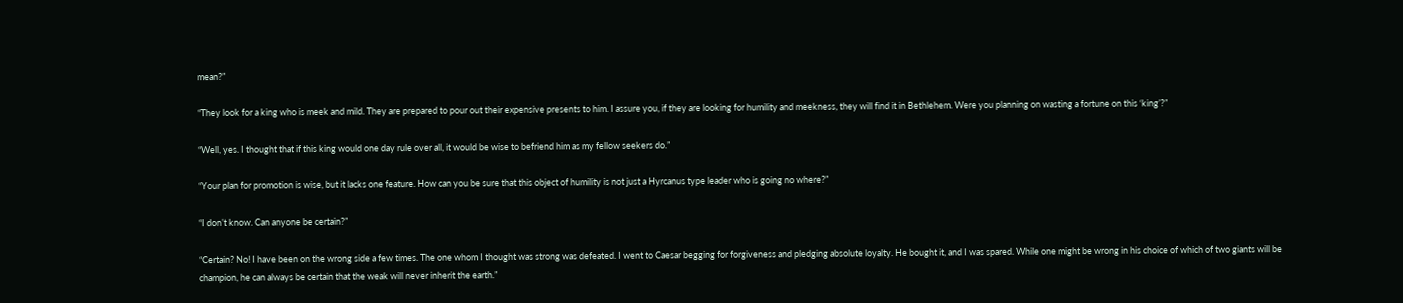mean?”

“They look for a king who is meek and mild. They are prepared to pour out their expensive presents to him. I assure you, if they are looking for humility and meekness, they will find it in Bethlehem. Were you planning on wasting a fortune on this ‘king’?”

“Well, yes. I thought that if this king would one day rule over all, it would be wise to befriend him as my fellow seekers do.”

“Your plan for promotion is wise, but it lacks one feature. How can you be sure that this object of humility is not just a Hyrcanus type leader who is going no where?”

“I don’t know. Can anyone be certain?”

“Certain? No! I have been on the wrong side a few times. The one whom I thought was strong was defeated. I went to Caesar begging for forgiveness and pledging absolute loyalty. He bought it, and I was spared. While one might be wrong in his choice of which of two giants will be champion, he can always be certain that the weak will never inherit the earth.”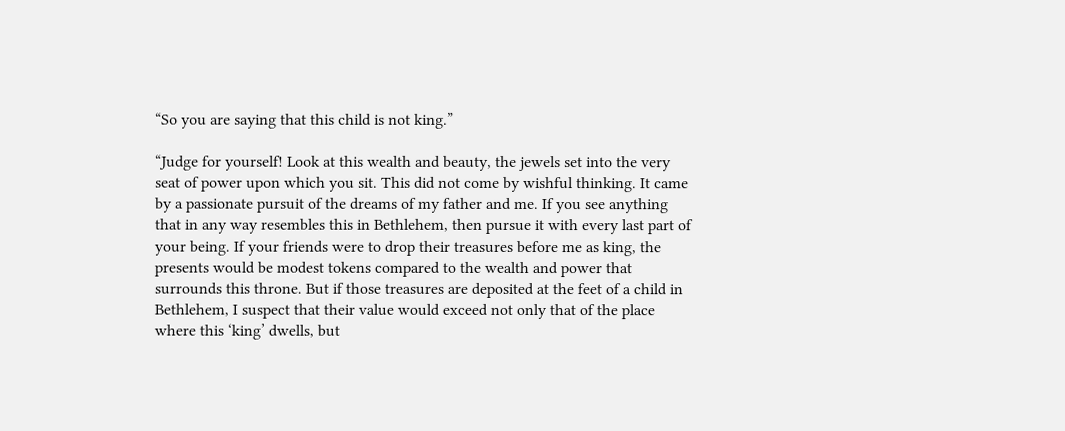“So you are saying that this child is not king.”

“Judge for yourself! Look at this wealth and beauty, the jewels set into the very seat of power upon which you sit. This did not come by wishful thinking. It came by a passionate pursuit of the dreams of my father and me. If you see anything that in any way resembles this in Bethlehem, then pursue it with every last part of your being. If your friends were to drop their treasures before me as king, the presents would be modest tokens compared to the wealth and power that surrounds this throne. But if those treasures are deposited at the feet of a child in Bethlehem, I suspect that their value would exceed not only that of the place where this ‘king’ dwells, but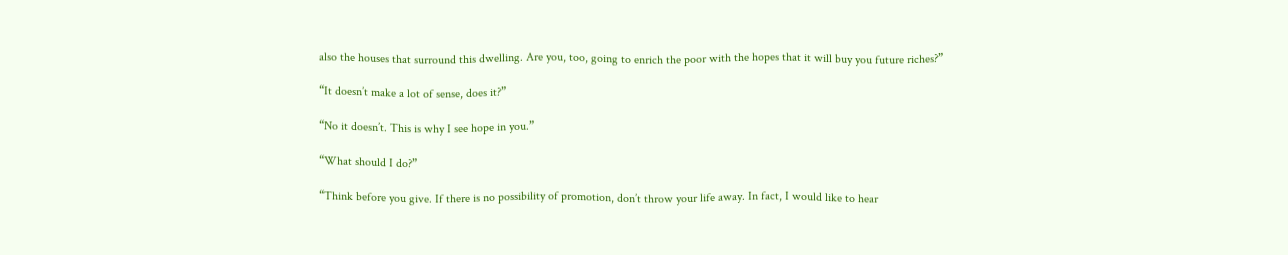also the houses that surround this dwelling. Are you, too, going to enrich the poor with the hopes that it will buy you future riches?”

“It doesn’t make a lot of sense, does it?”

“No it doesn’t. This is why I see hope in you.”

“What should I do?”

“Think before you give. If there is no possibility of promotion, don’t throw your life away. In fact, I would like to hear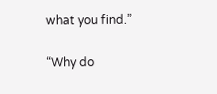what you find.”

“Why do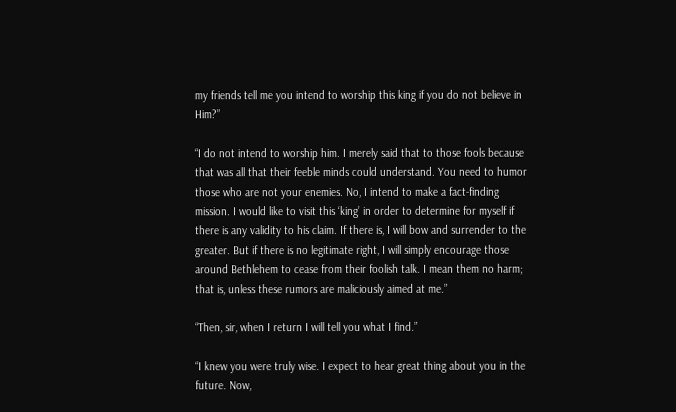my friends tell me you intend to worship this king if you do not believe in Him?”

“I do not intend to worship him. I merely said that to those fools because that was all that their feeble minds could understand. You need to humor those who are not your enemies. No, I intend to make a fact-finding mission. I would like to visit this ‘king’ in order to determine for myself if there is any validity to his claim. If there is, I will bow and surrender to the greater. But if there is no legitimate right, I will simply encourage those around Bethlehem to cease from their foolish talk. I mean them no harm; that is, unless these rumors are maliciously aimed at me.”

“Then, sir, when I return I will tell you what I find.”

“I knew you were truly wise. I expect to hear great thing about you in the future. Now,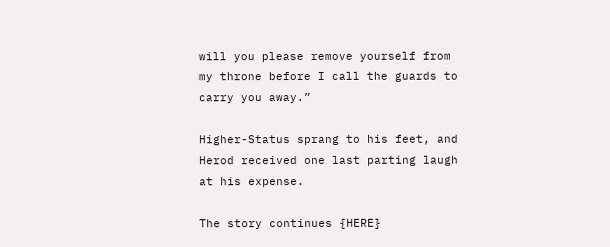will you please remove yourself from my throne before I call the guards to carry you away.”

Higher-Status sprang to his feet, and Herod received one last parting laugh at his expense.

The story continues {HERE}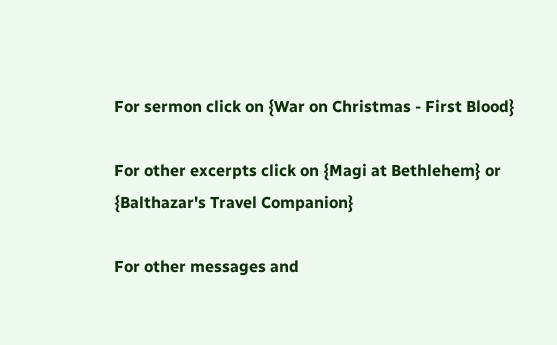For sermon click on {War on Christmas - First Blood}

For other excerpts click on {Magi at Bethlehem} or {Balthazar's Travel Companion}

For other messages and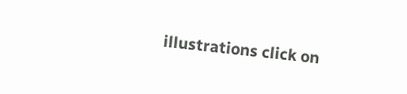illustrations click on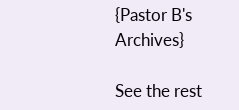{Pastor B's Archives}

See the rest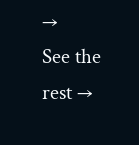→
See the rest →